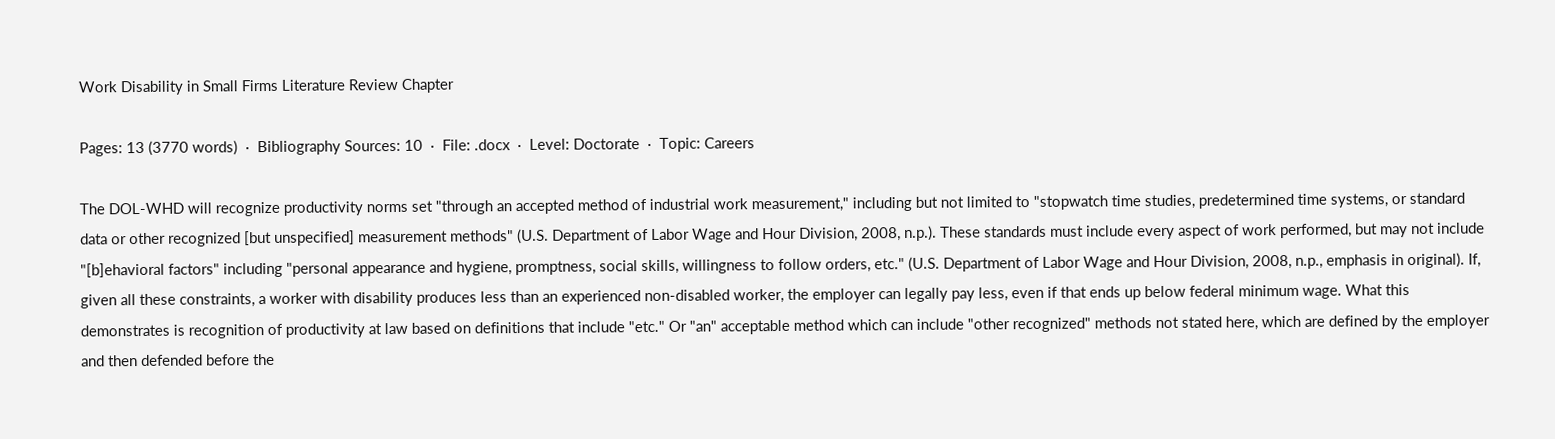Work Disability in Small Firms Literature Review Chapter

Pages: 13 (3770 words)  ·  Bibliography Sources: 10  ·  File: .docx  ·  Level: Doctorate  ·  Topic: Careers

The DOL-WHD will recognize productivity norms set "through an accepted method of industrial work measurement," including but not limited to "stopwatch time studies, predetermined time systems, or standard data or other recognized [but unspecified] measurement methods" (U.S. Department of Labor Wage and Hour Division, 2008, n.p.). These standards must include every aspect of work performed, but may not include "[b]ehavioral factors" including "personal appearance and hygiene, promptness, social skills, willingness to follow orders, etc." (U.S. Department of Labor Wage and Hour Division, 2008, n.p., emphasis in original). If, given all these constraints, a worker with disability produces less than an experienced non-disabled worker, the employer can legally pay less, even if that ends up below federal minimum wage. What this demonstrates is recognition of productivity at law based on definitions that include "etc." Or "an" acceptable method which can include "other recognized" methods not stated here, which are defined by the employer and then defended before the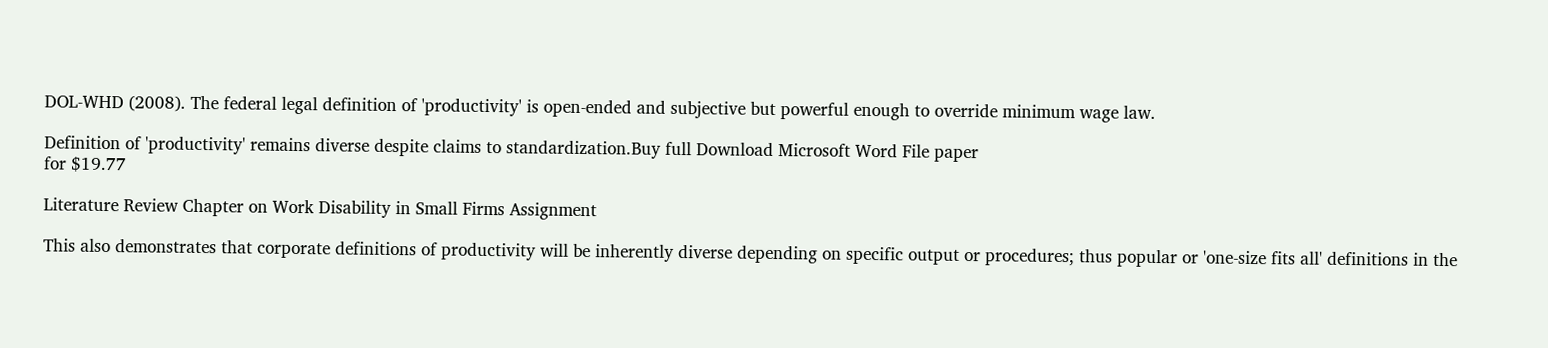DOL-WHD (2008). The federal legal definition of 'productivity' is open-ended and subjective but powerful enough to override minimum wage law.

Definition of 'productivity' remains diverse despite claims to standardization.Buy full Download Microsoft Word File paper
for $19.77

Literature Review Chapter on Work Disability in Small Firms Assignment

This also demonstrates that corporate definitions of productivity will be inherently diverse depending on specific output or procedures; thus popular or 'one-size fits all' definitions in the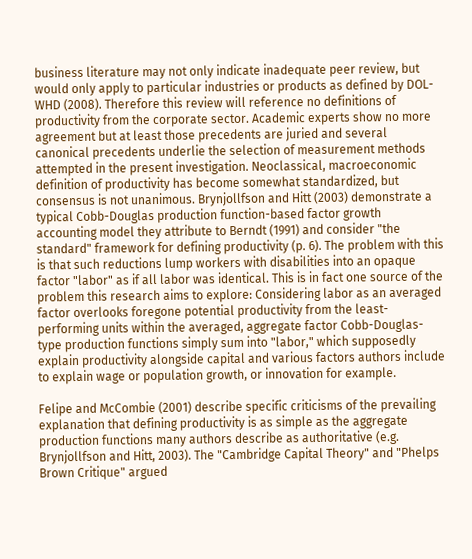business literature may not only indicate inadequate peer review, but would only apply to particular industries or products as defined by DOL-WHD (2008). Therefore this review will reference no definitions of productivity from the corporate sector. Academic experts show no more agreement but at least those precedents are juried and several canonical precedents underlie the selection of measurement methods attempted in the present investigation. Neoclassical, macroeconomic definition of productivity has become somewhat standardized, but consensus is not unanimous. Brynjollfson and Hitt (2003) demonstrate a typical Cobb-Douglas production function-based factor growth accounting model they attribute to Berndt (1991) and consider "the standard" framework for defining productivity (p. 6). The problem with this is that such reductions lump workers with disabilities into an opaque factor "labor" as if all labor was identical. This is in fact one source of the problem this research aims to explore: Considering labor as an averaged factor overlooks foregone potential productivity from the least-performing units within the averaged, aggregate factor Cobb-Douglas-type production functions simply sum into "labor," which supposedly explain productivity alongside capital and various factors authors include to explain wage or population growth, or innovation for example.

Felipe and McCombie (2001) describe specific criticisms of the prevailing explanation that defining productivity is as simple as the aggregate production functions many authors describe as authoritative (e.g. Brynjollfson and Hitt, 2003). The "Cambridge Capital Theory" and "Phelps Brown Critique" argued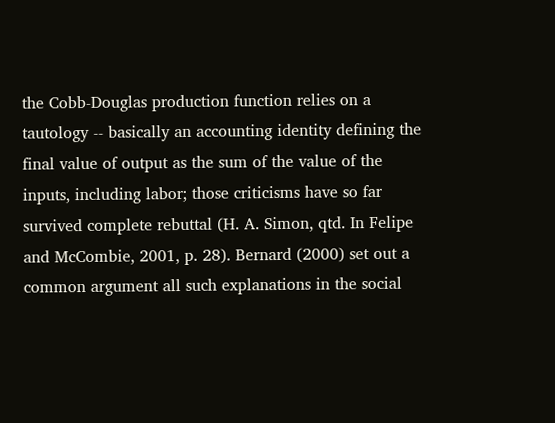the Cobb-Douglas production function relies on a tautology -- basically an accounting identity defining the final value of output as the sum of the value of the inputs, including labor; those criticisms have so far survived complete rebuttal (H. A. Simon, qtd. In Felipe and McCombie, 2001, p. 28). Bernard (2000) set out a common argument all such explanations in the social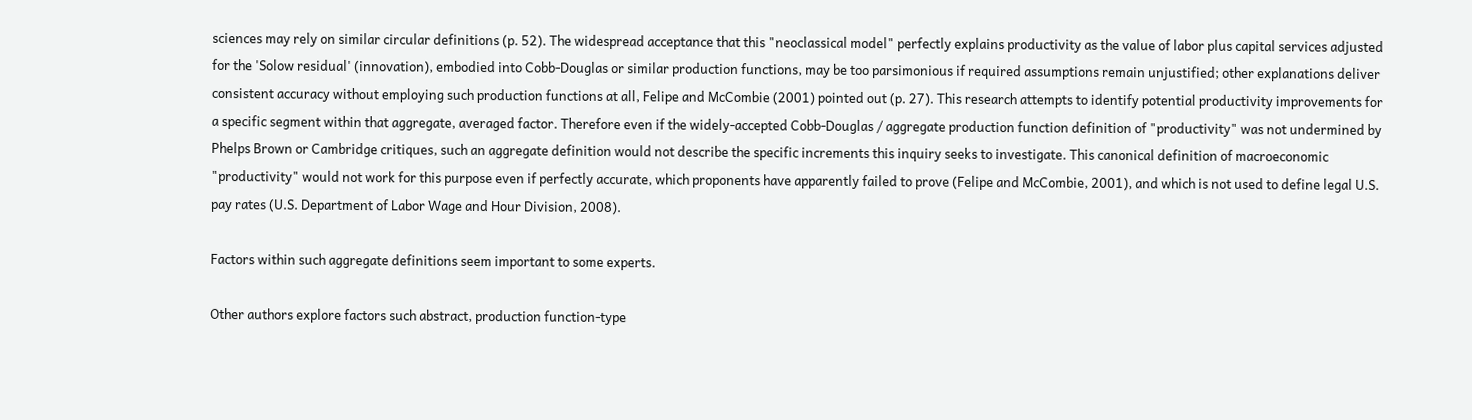sciences may rely on similar circular definitions (p. 52). The widespread acceptance that this "neoclassical model" perfectly explains productivity as the value of labor plus capital services adjusted for the 'Solow residual' (innovation), embodied into Cobb-Douglas or similar production functions, may be too parsimonious if required assumptions remain unjustified; other explanations deliver consistent accuracy without employing such production functions at all, Felipe and McCombie (2001) pointed out (p. 27). This research attempts to identify potential productivity improvements for a specific segment within that aggregate, averaged factor. Therefore even if the widely-accepted Cobb-Douglas / aggregate production function definition of "productivity" was not undermined by Phelps Brown or Cambridge critiques, such an aggregate definition would not describe the specific increments this inquiry seeks to investigate. This canonical definition of macroeconomic "productivity" would not work for this purpose even if perfectly accurate, which proponents have apparently failed to prove (Felipe and McCombie, 2001), and which is not used to define legal U.S. pay rates (U.S. Department of Labor Wage and Hour Division, 2008).

Factors within such aggregate definitions seem important to some experts.

Other authors explore factors such abstract, production function-type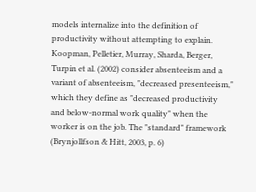models internalize into the definition of productivity without attempting to explain. Koopman, Pelletier, Murray, Sharda, Berger, Turpin et al. (2002) consider absenteeism and a variant of absenteeism, "decreased presenteeism," which they define as "decreased productivity and below-normal work quality" when the worker is on the job. The "standard" framework (Brynjollfson & Hitt, 2003, p. 6)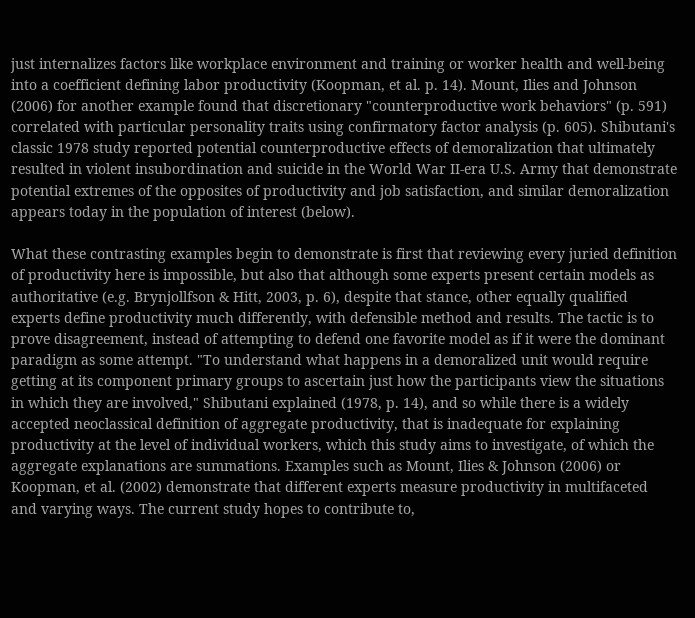just internalizes factors like workplace environment and training or worker health and well-being into a coefficient defining labor productivity (Koopman, et al. p. 14). Mount, Ilies and Johnson (2006) for another example found that discretionary "counterproductive work behaviors" (p. 591) correlated with particular personality traits using confirmatory factor analysis (p. 605). Shibutani's classic 1978 study reported potential counterproductive effects of demoralization that ultimately resulted in violent insubordination and suicide in the World War II-era U.S. Army that demonstrate potential extremes of the opposites of productivity and job satisfaction, and similar demoralization appears today in the population of interest (below).

What these contrasting examples begin to demonstrate is first that reviewing every juried definition of productivity here is impossible, but also that although some experts present certain models as authoritative (e.g. Brynjollfson & Hitt, 2003, p. 6), despite that stance, other equally qualified experts define productivity much differently, with defensible method and results. The tactic is to prove disagreement, instead of attempting to defend one favorite model as if it were the dominant paradigm as some attempt. "To understand what happens in a demoralized unit would require getting at its component primary groups to ascertain just how the participants view the situations in which they are involved," Shibutani explained (1978, p. 14), and so while there is a widely accepted neoclassical definition of aggregate productivity, that is inadequate for explaining productivity at the level of individual workers, which this study aims to investigate, of which the aggregate explanations are summations. Examples such as Mount, Ilies & Johnson (2006) or Koopman, et al. (2002) demonstrate that different experts measure productivity in multifaceted and varying ways. The current study hopes to contribute to,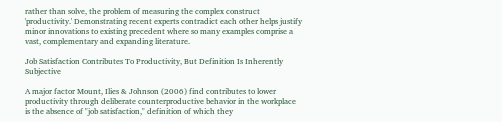rather than solve, the problem of measuring the complex construct 'productivity.' Demonstrating recent experts contradict each other helps justify minor innovations to existing precedent where so many examples comprise a vast, complementary and expanding literature.

Job Satisfaction Contributes To Productivity, But Definition Is Inherently Subjective

A major factor Mount, Ilies & Johnson (2006) find contributes to lower productivity through deliberate counterproductive behavior in the workplace is the absence of "job satisfaction," definition of which they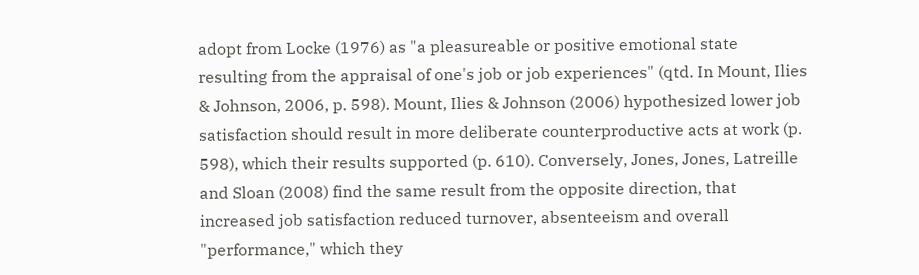adopt from Locke (1976) as "a pleasureable or positive emotional state resulting from the appraisal of one's job or job experiences" (qtd. In Mount, Ilies & Johnson, 2006, p. 598). Mount, Ilies & Johnson (2006) hypothesized lower job satisfaction should result in more deliberate counterproductive acts at work (p. 598), which their results supported (p. 610). Conversely, Jones, Jones, Latreille and Sloan (2008) find the same result from the opposite direction, that increased job satisfaction reduced turnover, absenteeism and overall "performance," which they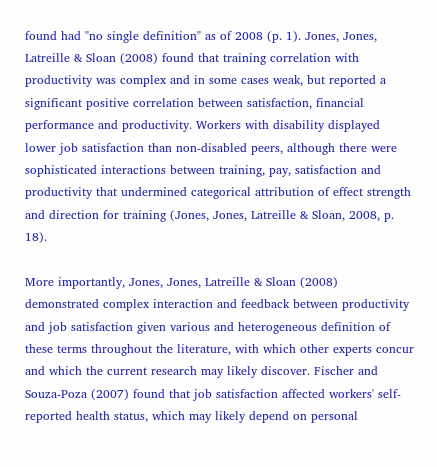found had "no single definition" as of 2008 (p. 1). Jones, Jones, Latreille & Sloan (2008) found that training correlation with productivity was complex and in some cases weak, but reported a significant positive correlation between satisfaction, financial performance and productivity. Workers with disability displayed lower job satisfaction than non-disabled peers, although there were sophisticated interactions between training, pay, satisfaction and productivity that undermined categorical attribution of effect strength and direction for training (Jones, Jones, Latreille & Sloan, 2008, p. 18).

More importantly, Jones, Jones, Latreille & Sloan (2008) demonstrated complex interaction and feedback between productivity and job satisfaction given various and heterogeneous definition of these terms throughout the literature, with which other experts concur and which the current research may likely discover. Fischer and Souza-Poza (2007) found that job satisfaction affected workers' self-reported health status, which may likely depend on personal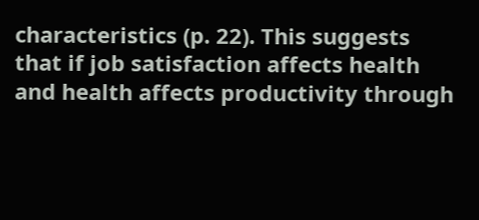characteristics (p. 22). This suggests that if job satisfaction affects health and health affects productivity through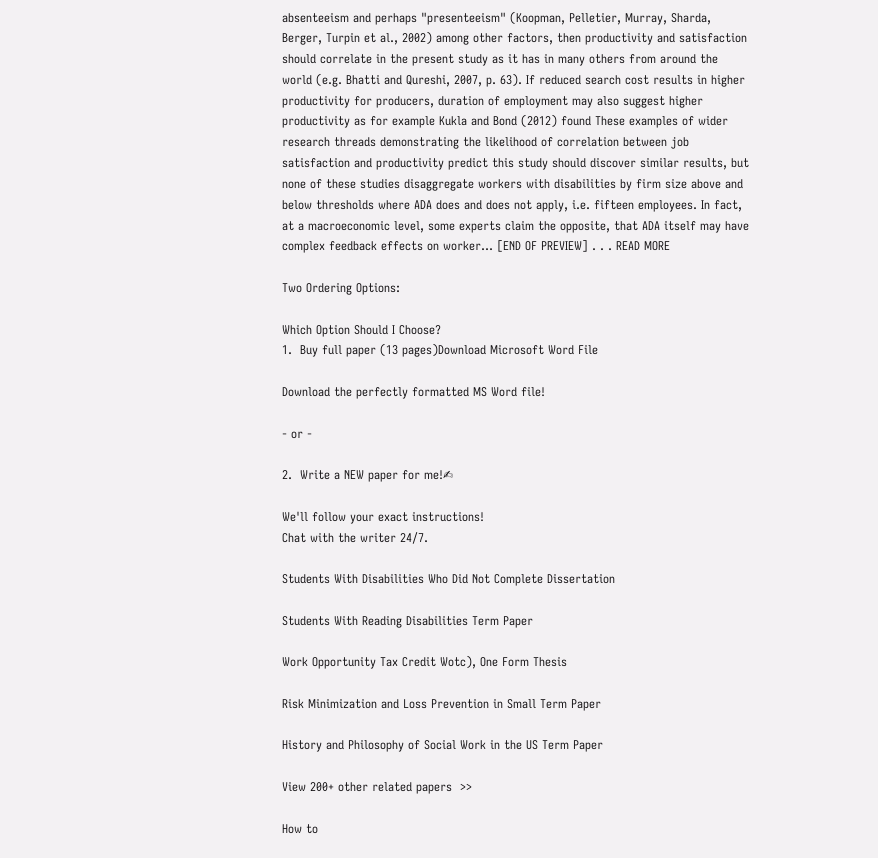absenteeism and perhaps "presenteeism" (Koopman, Pelletier, Murray, Sharda, Berger, Turpin et al., 2002) among other factors, then productivity and satisfaction should correlate in the present study as it has in many others from around the world (e.g. Bhatti and Qureshi, 2007, p. 63). If reduced search cost results in higher productivity for producers, duration of employment may also suggest higher productivity as for example Kukla and Bond (2012) found These examples of wider research threads demonstrating the likelihood of correlation between job satisfaction and productivity predict this study should discover similar results, but none of these studies disaggregate workers with disabilities by firm size above and below thresholds where ADA does and does not apply, i.e. fifteen employees. In fact, at a macroeconomic level, some experts claim the opposite, that ADA itself may have complex feedback effects on worker… [END OF PREVIEW] . . . READ MORE

Two Ordering Options:

Which Option Should I Choose?
1.  Buy full paper (13 pages)Download Microsoft Word File

Download the perfectly formatted MS Word file!

- or -

2.  Write a NEW paper for me!✍

We'll follow your exact instructions!
Chat with the writer 24/7.

Students With Disabilities Who Did Not Complete Dissertation

Students With Reading Disabilities Term Paper

Work Opportunity Tax Credit Wotc), One Form Thesis

Risk Minimization and Loss Prevention in Small Term Paper

History and Philosophy of Social Work in the US Term Paper

View 200+ other related papers  >>

How to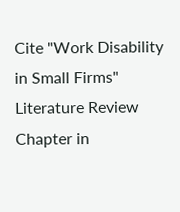Cite "Work Disability in Small Firms" Literature Review Chapter in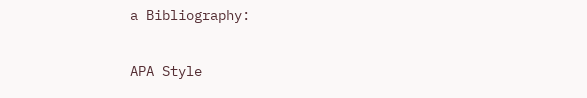a Bibliography:

APA Style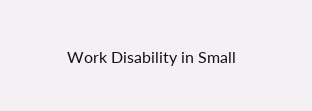Work Disability in Small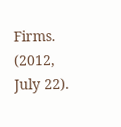Firms.  (2012, July 22).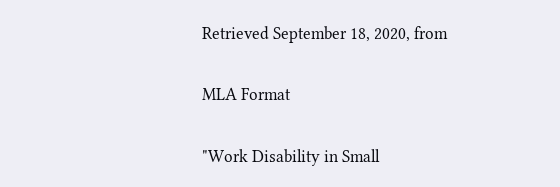Retrieved September 18, 2020, from

MLA Format

"Work Disability in Small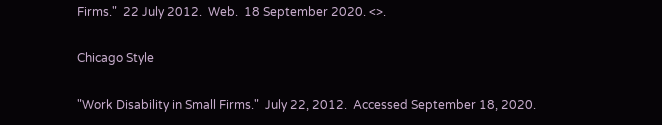Firms."  22 July 2012.  Web.  18 September 2020. <>.

Chicago Style

"Work Disability in Small Firms."  July 22, 2012.  Accessed September 18, 2020.